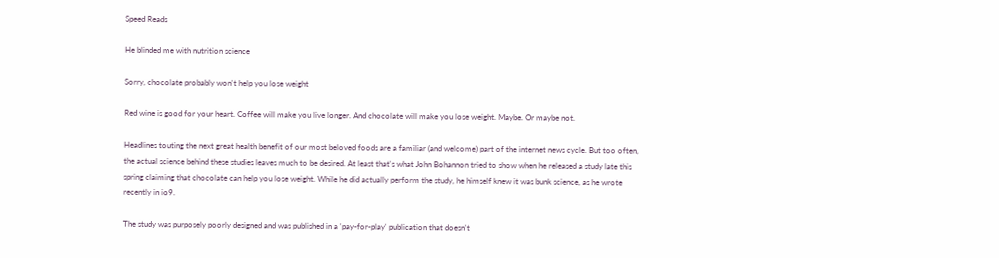Speed Reads

He blinded me with nutrition science

Sorry, chocolate probably won't help you lose weight

Red wine is good for your heart. Coffee will make you live longer. And chocolate will make you lose weight. Maybe. Or maybe not.

Headlines touting the next great health benefit of our most beloved foods are a familiar (and welcome) part of the internet news cycle. But too often, the actual science behind these studies leaves much to be desired. At least that's what John Bohannon tried to show when he released a study late this spring claiming that chocolate can help you lose weight. While he did actually perform the study, he himself knew it was bunk science, as he wrote recently in io9.

The study was purposely poorly designed and was published in a 'pay-for-play' publication that doesn't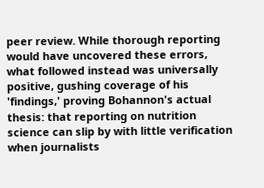peer review. While thorough reporting would have uncovered these errors, what followed instead was universally positive, gushing coverage of his 'findings,' proving Bohannon's actual thesis: that reporting on nutrition science can slip by with little verification when journalists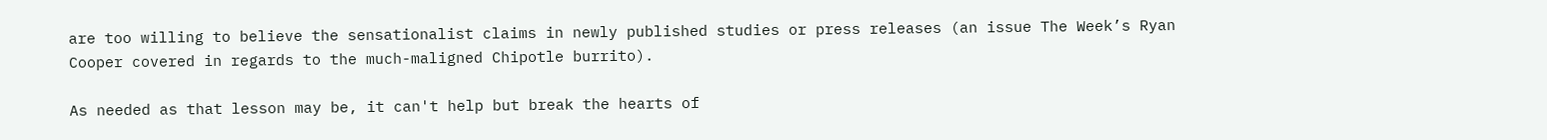are too willing to believe the sensationalist claims in newly published studies or press releases (an issue The Week’s Ryan Cooper covered in regards to the much-maligned Chipotle burrito).

As needed as that lesson may be, it can't help but break the hearts of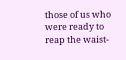those of us who were ready to reap the waist-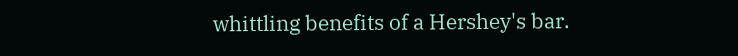whittling benefits of a Hershey's bar.